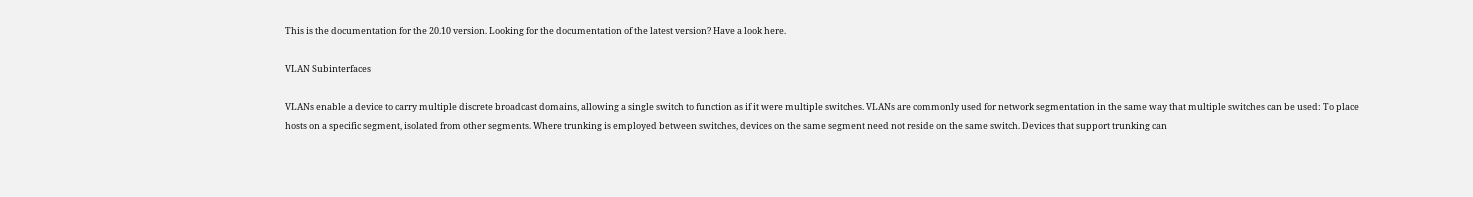This is the documentation for the 20.10 version. Looking for the documentation of the latest version? Have a look here.

VLAN Subinterfaces

VLANs enable a device to carry multiple discrete broadcast domains, allowing a single switch to function as if it were multiple switches. VLANs are commonly used for network segmentation in the same way that multiple switches can be used: To place hosts on a specific segment, isolated from other segments. Where trunking is employed between switches, devices on the same segment need not reside on the same switch. Devices that support trunking can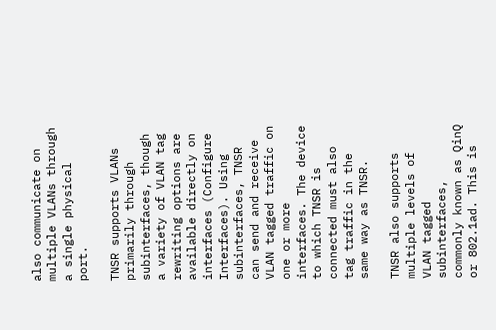also communicate on multiple VLANs through a single physical port.

TNSR supports VLANs primarily through subinterfaces, though a variety of VLAN tag rewriting options are available directly on interfaces (Configure Interfaces). Using subinterfaces, TNSR can send and receive VLAN tagged traffic on one or more interfaces. The device to which TNSR is connected must also tag traffic in the same way as TNSR.

TNSR also supports multiple levels of VLAN tagged subinterfaces, commonly known as QinQ or 802.1ad. This is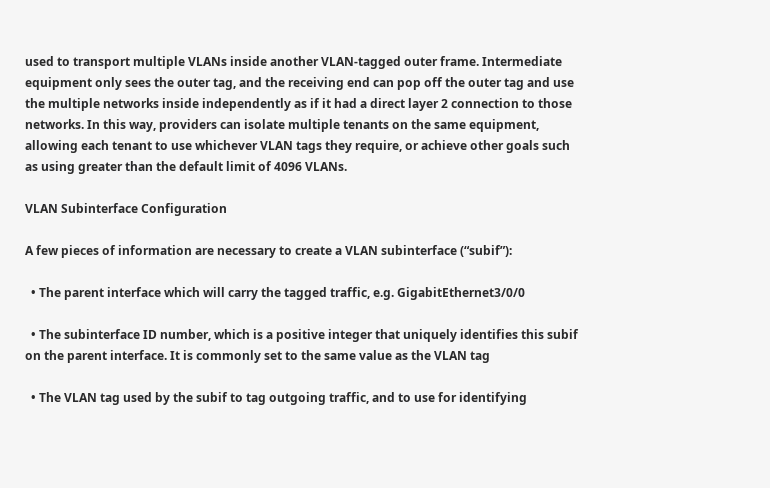used to transport multiple VLANs inside another VLAN-tagged outer frame. Intermediate equipment only sees the outer tag, and the receiving end can pop off the outer tag and use the multiple networks inside independently as if it had a direct layer 2 connection to those networks. In this way, providers can isolate multiple tenants on the same equipment, allowing each tenant to use whichever VLAN tags they require, or achieve other goals such as using greater than the default limit of 4096 VLANs.

VLAN Subinterface Configuration

A few pieces of information are necessary to create a VLAN subinterface (“subif”):

  • The parent interface which will carry the tagged traffic, e.g. GigabitEthernet3/0/0

  • The subinterface ID number, which is a positive integer that uniquely identifies this subif on the parent interface. It is commonly set to the same value as the VLAN tag

  • The VLAN tag used by the subif to tag outgoing traffic, and to use for identifying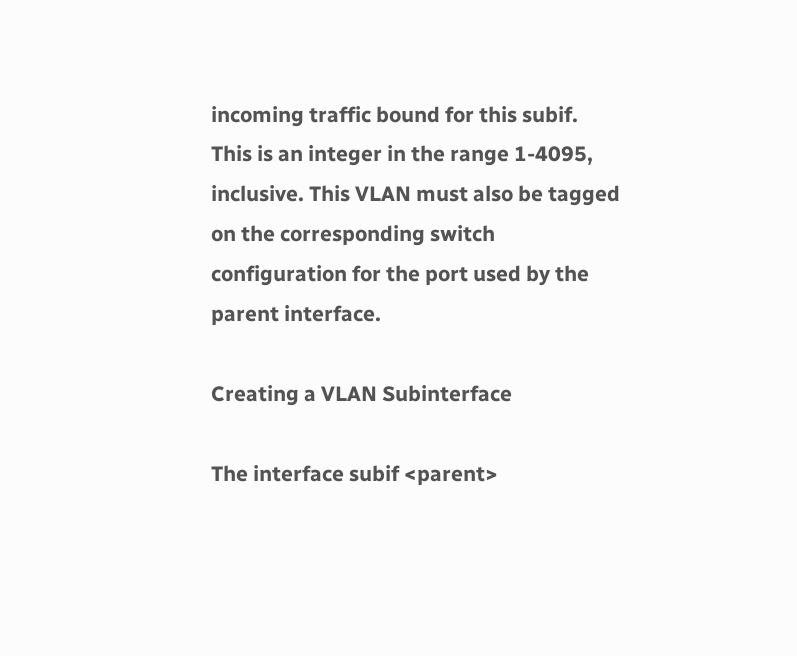incoming traffic bound for this subif. This is an integer in the range 1-4095, inclusive. This VLAN must also be tagged on the corresponding switch configuration for the port used by the parent interface.

Creating a VLAN Subinterface

The interface subif <parent>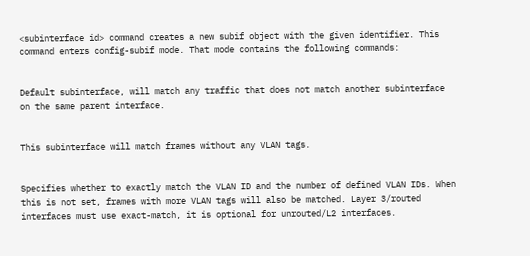<subinterface id> command creates a new subif object with the given identifier. This command enters config-subif mode. That mode contains the following commands:


Default subinterface, will match any traffic that does not match another subinterface on the same parent interface.


This subinterface will match frames without any VLAN tags.


Specifies whether to exactly match the VLAN ID and the number of defined VLAN IDs. When this is not set, frames with more VLAN tags will also be matched. Layer 3/routed interfaces must use exact-match, it is optional for unrouted/L2 interfaces.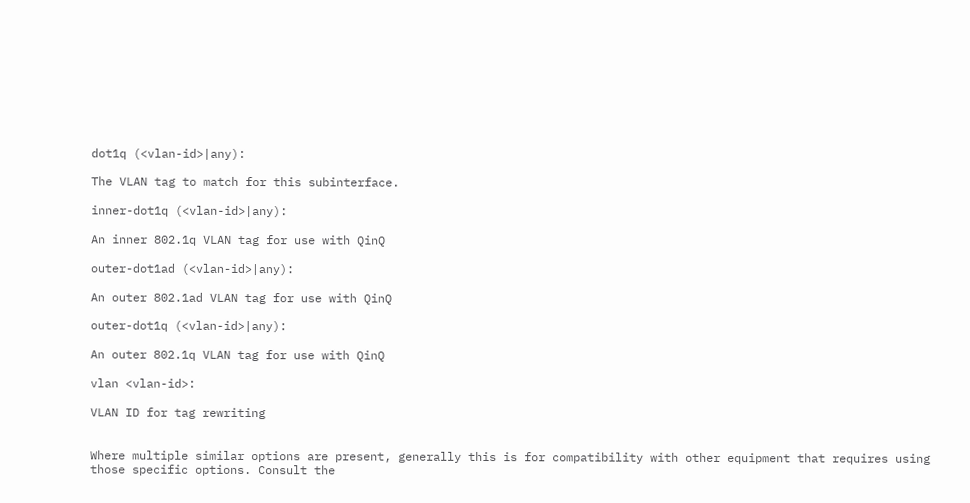dot1q (<vlan-id>|any):

The VLAN tag to match for this subinterface.

inner-dot1q (<vlan-id>|any):

An inner 802.1q VLAN tag for use with QinQ

outer-dot1ad (<vlan-id>|any):

An outer 802.1ad VLAN tag for use with QinQ

outer-dot1q (<vlan-id>|any):

An outer 802.1q VLAN tag for use with QinQ

vlan <vlan-id>:

VLAN ID for tag rewriting


Where multiple similar options are present, generally this is for compatibility with other equipment that requires using those specific options. Consult the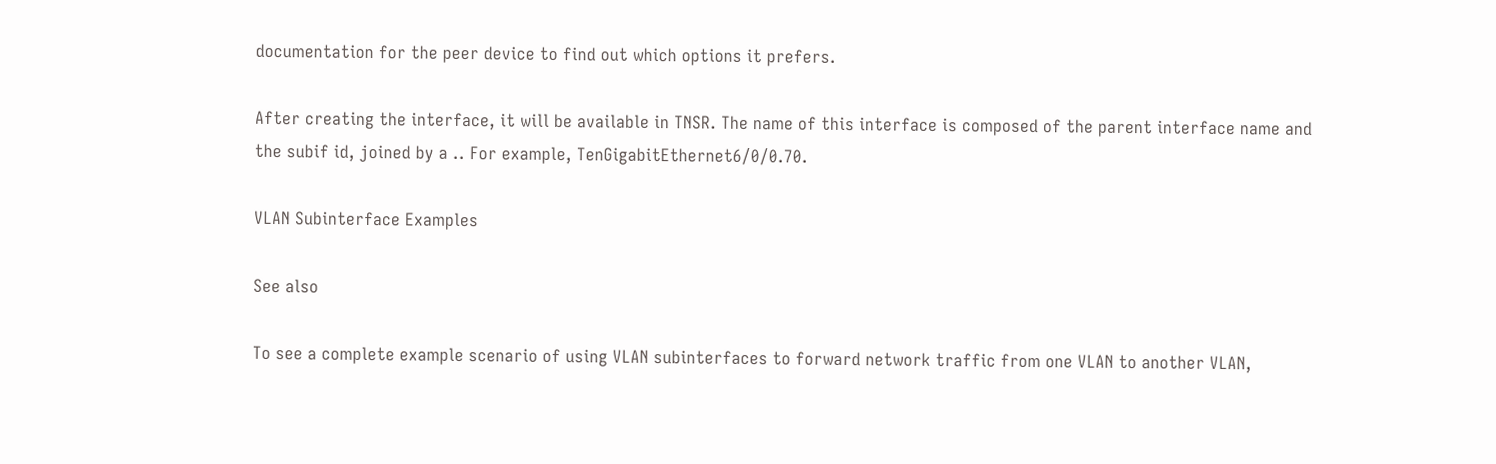documentation for the peer device to find out which options it prefers.

After creating the interface, it will be available in TNSR. The name of this interface is composed of the parent interface name and the subif id, joined by a .. For example, TenGigabitEthernet6/0/0.70.

VLAN Subinterface Examples

See also

To see a complete example scenario of using VLAN subinterfaces to forward network traffic from one VLAN to another VLAN,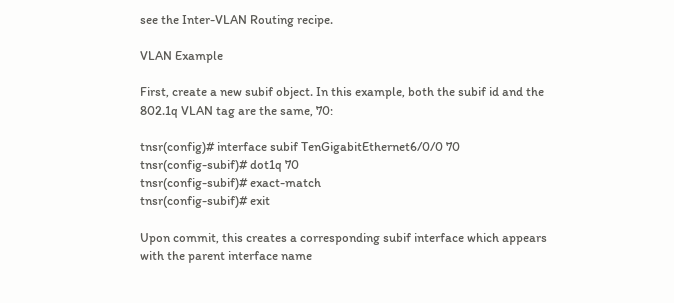see the Inter-VLAN Routing recipe.

VLAN Example

First, create a new subif object. In this example, both the subif id and the 802.1q VLAN tag are the same, 70:

tnsr(config)# interface subif TenGigabitEthernet6/0/0 70
tnsr(config-subif)# dot1q 70
tnsr(config-subif)# exact-match
tnsr(config-subif)# exit

Upon commit, this creates a corresponding subif interface which appears with the parent interface name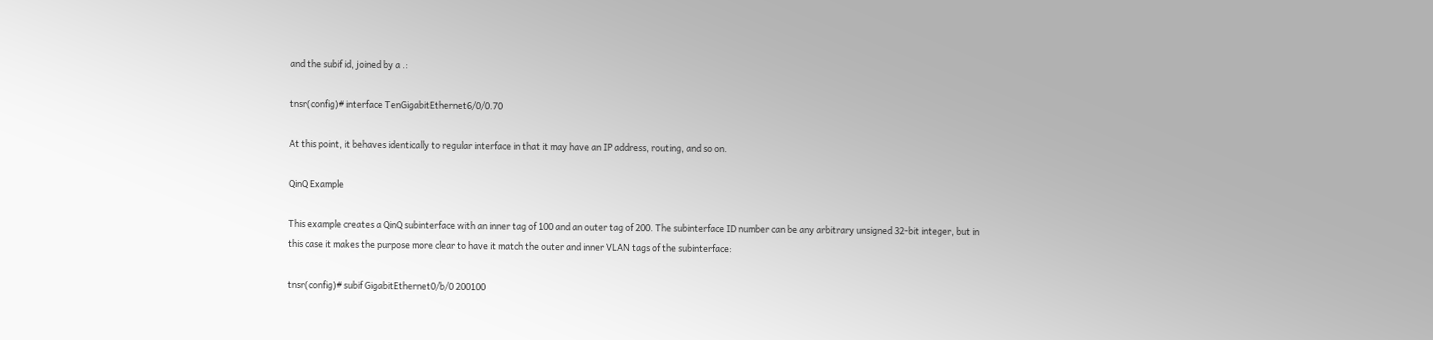and the subif id, joined by a .:

tnsr(config)# interface TenGigabitEthernet6/0/0.70

At this point, it behaves identically to regular interface in that it may have an IP address, routing, and so on.

QinQ Example

This example creates a QinQ subinterface with an inner tag of 100 and an outer tag of 200. The subinterface ID number can be any arbitrary unsigned 32-bit integer, but in this case it makes the purpose more clear to have it match the outer and inner VLAN tags of the subinterface:

tnsr(config)# subif GigabitEthernet0/b/0 200100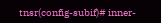tnsr(config-subif)# inner-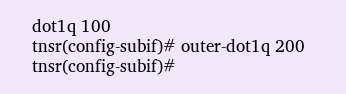dot1q 100
tnsr(config-subif)# outer-dot1q 200
tnsr(config-subif)#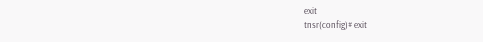exit
tnsr(config)# exit